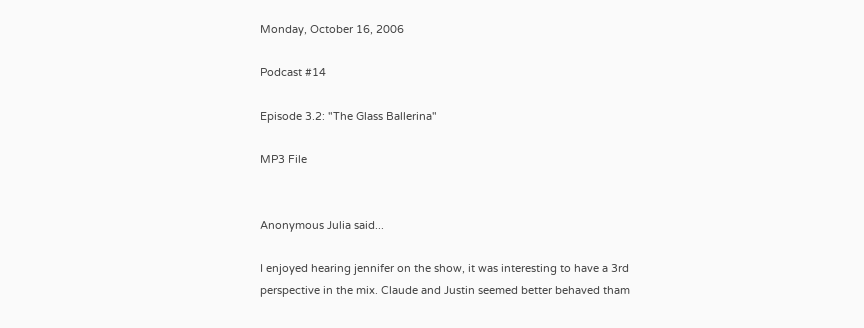Monday, October 16, 2006

Podcast #14

Episode 3.2: "The Glass Ballerina"

MP3 File


Anonymous Julia said...

I enjoyed hearing jennifer on the show, it was interesting to have a 3rd perspective in the mix. Claude and Justin seemed better behaved tham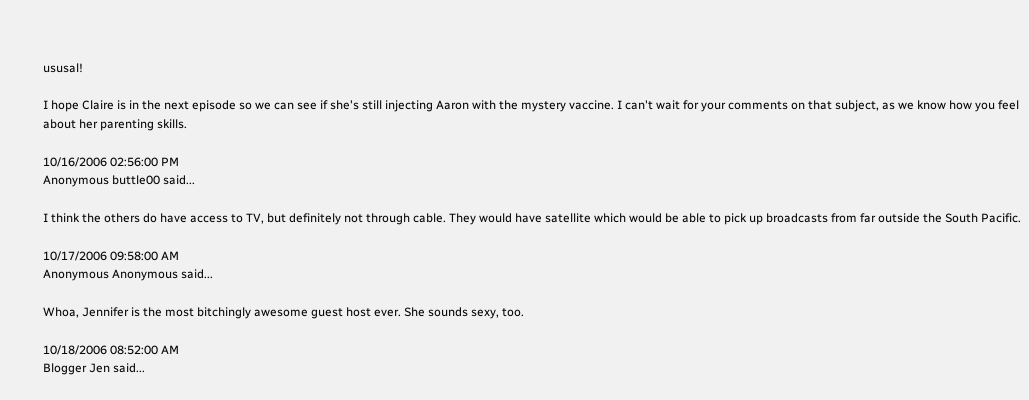ususal!

I hope Claire is in the next episode so we can see if she's still injecting Aaron with the mystery vaccine. I can't wait for your comments on that subject, as we know how you feel about her parenting skills.

10/16/2006 02:56:00 PM
Anonymous buttle00 said...

I think the others do have access to TV, but definitely not through cable. They would have satellite which would be able to pick up broadcasts from far outside the South Pacific.

10/17/2006 09:58:00 AM
Anonymous Anonymous said...

Whoa, Jennifer is the most bitchingly awesome guest host ever. She sounds sexy, too.

10/18/2006 08:52:00 AM
Blogger Jen said...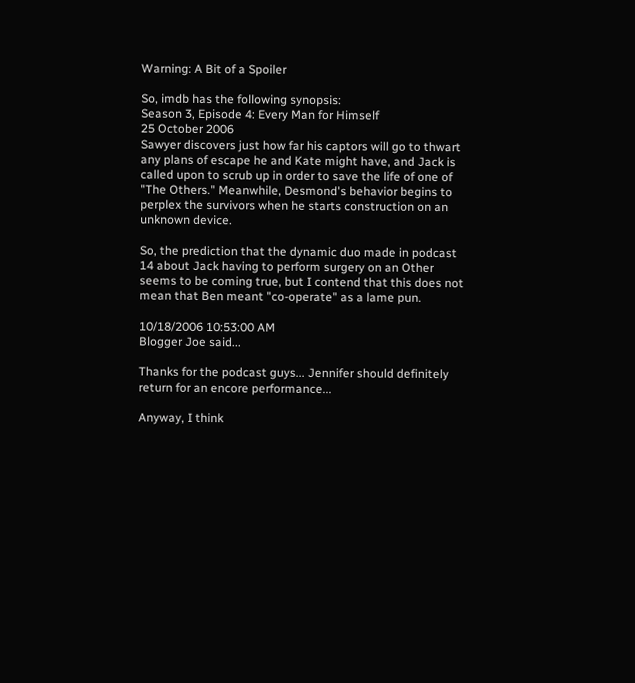Warning: A Bit of a Spoiler

So, imdb has the following synopsis:
Season 3, Episode 4: Every Man for Himself
25 October 2006
Sawyer discovers just how far his captors will go to thwart any plans of escape he and Kate might have, and Jack is called upon to scrub up in order to save the life of one of "The Others." Meanwhile, Desmond's behavior begins to perplex the survivors when he starts construction on an unknown device.

So, the prediction that the dynamic duo made in podcast 14 about Jack having to perform surgery on an Other seems to be coming true, but I contend that this does not mean that Ben meant "co-operate" as a lame pun.

10/18/2006 10:53:00 AM
Blogger Joe said...

Thanks for the podcast guys... Jennifer should definitely return for an encore performance...

Anyway, I think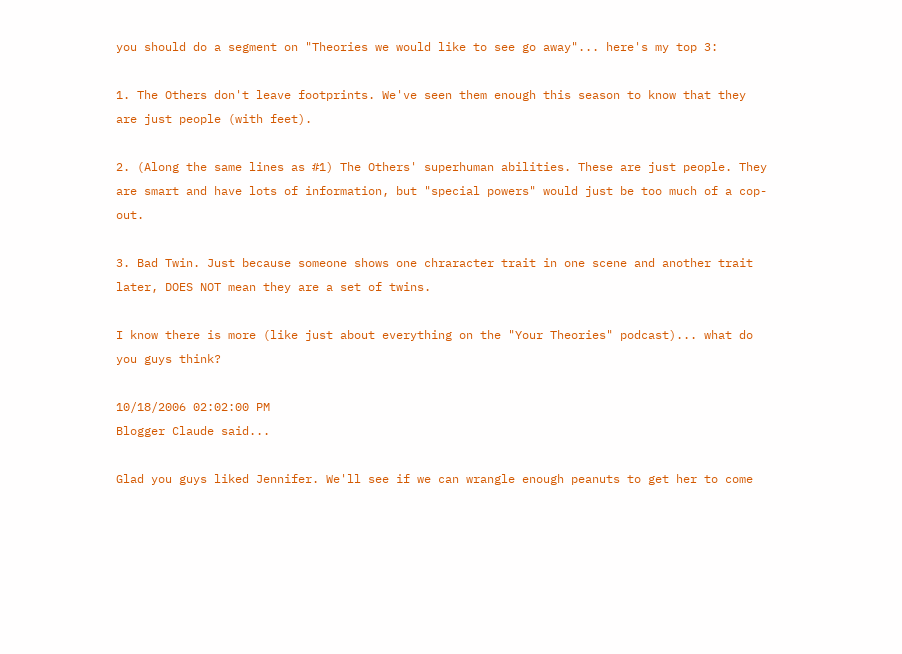you should do a segment on "Theories we would like to see go away"... here's my top 3:

1. The Others don't leave footprints. We've seen them enough this season to know that they are just people (with feet).

2. (Along the same lines as #1) The Others' superhuman abilities. These are just people. They are smart and have lots of information, but "special powers" would just be too much of a cop-out.

3. Bad Twin. Just because someone shows one chraracter trait in one scene and another trait later, DOES NOT mean they are a set of twins.

I know there is more (like just about everything on the "Your Theories" podcast)... what do you guys think?

10/18/2006 02:02:00 PM
Blogger Claude said...

Glad you guys liked Jennifer. We'll see if we can wrangle enough peanuts to get her to come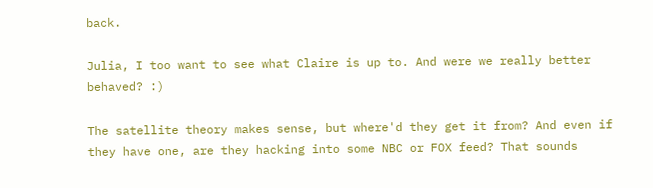back.

Julia, I too want to see what Claire is up to. And were we really better behaved? :)

The satellite theory makes sense, but where'd they get it from? And even if they have one, are they hacking into some NBC or FOX feed? That sounds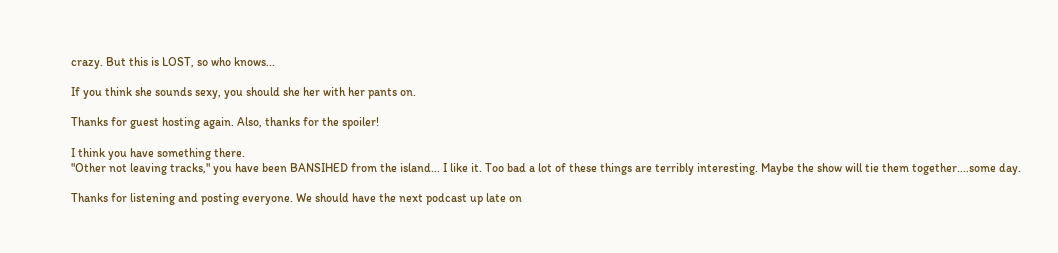crazy. But this is LOST, so who knows...

If you think she sounds sexy, you should she her with her pants on.

Thanks for guest hosting again. Also, thanks for the spoiler!

I think you have something there.
"Other not leaving tracks," you have been BANSIHED from the island... I like it. Too bad a lot of these things are terribly interesting. Maybe the show will tie them together....some day.

Thanks for listening and posting everyone. We should have the next podcast up late on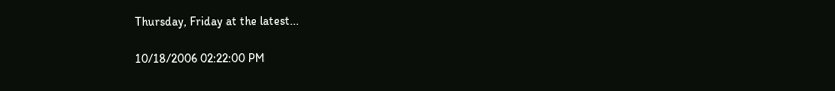Thursday, Friday at the latest...

10/18/2006 02:22:00 PM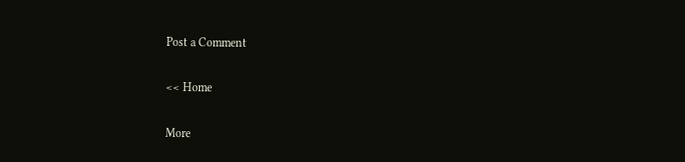Post a Comment

<< Home

More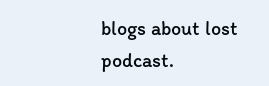blogs about lost podcast.